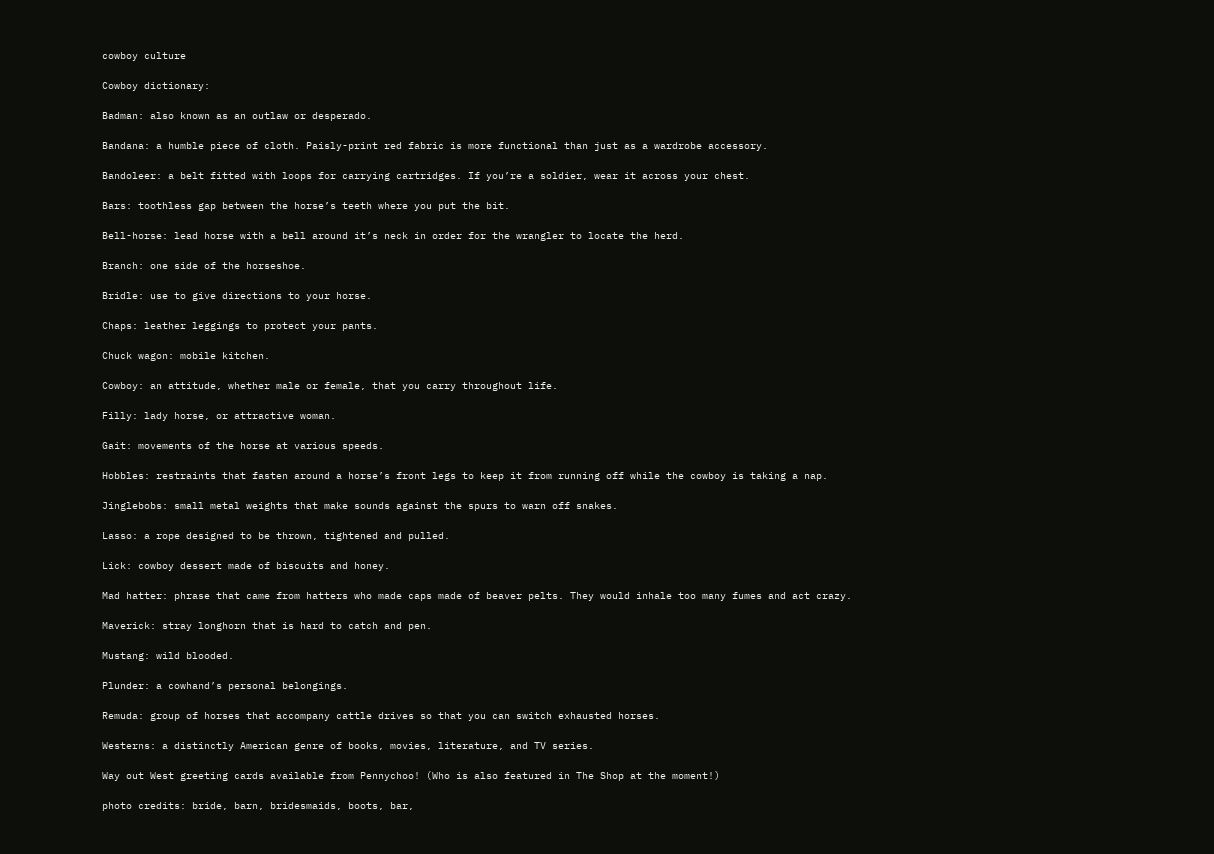cowboy culture

Cowboy dictionary:

Badman: also known as an outlaw or desperado.

Bandana: a humble piece of cloth. Paisly-print red fabric is more functional than just as a wardrobe accessory.

Bandoleer: a belt fitted with loops for carrying cartridges. If you’re a soldier, wear it across your chest.

Bars: toothless gap between the horse’s teeth where you put the bit.

Bell-horse: lead horse with a bell around it’s neck in order for the wrangler to locate the herd.

Branch: one side of the horseshoe.

Bridle: use to give directions to your horse.

Chaps: leather leggings to protect your pants.

Chuck wagon: mobile kitchen.

Cowboy: an attitude, whether male or female, that you carry throughout life.

Filly: lady horse, or attractive woman.

Gait: movements of the horse at various speeds.

Hobbles: restraints that fasten around a horse’s front legs to keep it from running off while the cowboy is taking a nap.

Jinglebobs: small metal weights that make sounds against the spurs to warn off snakes.

Lasso: a rope designed to be thrown, tightened and pulled.

Lick: cowboy dessert made of biscuits and honey.

Mad hatter: phrase that came from hatters who made caps made of beaver pelts. They would inhale too many fumes and act crazy.

Maverick: stray longhorn that is hard to catch and pen.

Mustang: wild blooded.

Plunder: a cowhand’s personal belongings.

Remuda: group of horses that accompany cattle drives so that you can switch exhausted horses.

Westerns: a distinctly American genre of books, movies, literature, and TV series.

Way out West greeting cards available from Pennychoo! (Who is also featured in The Shop at the moment!)

photo credits: bride, barn, bridesmaids, boots, bar,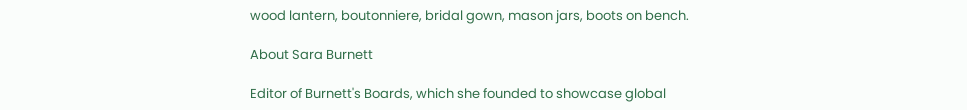wood lantern, boutonniere, bridal gown, mason jars, boots on bench.

About Sara Burnett

Editor of Burnett's Boards, which she founded to showcase global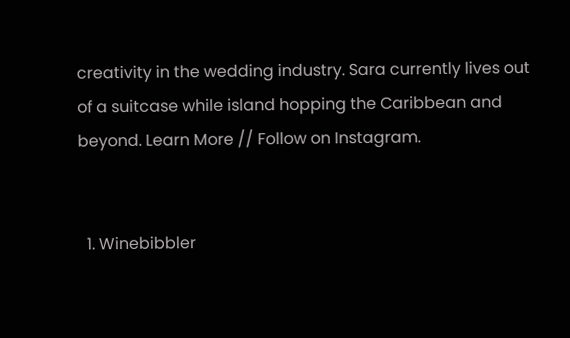creativity in the wedding industry. Sara currently lives out of a suitcase while island hopping the Caribbean and beyond. Learn More // Follow on Instagram.


  1. Winebibbler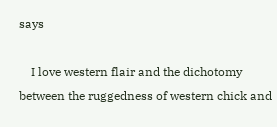says

    I love western flair and the dichotomy between the ruggedness of western chick and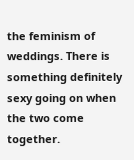the feminism of weddings. There is something definitely sexy going on when the two come together.